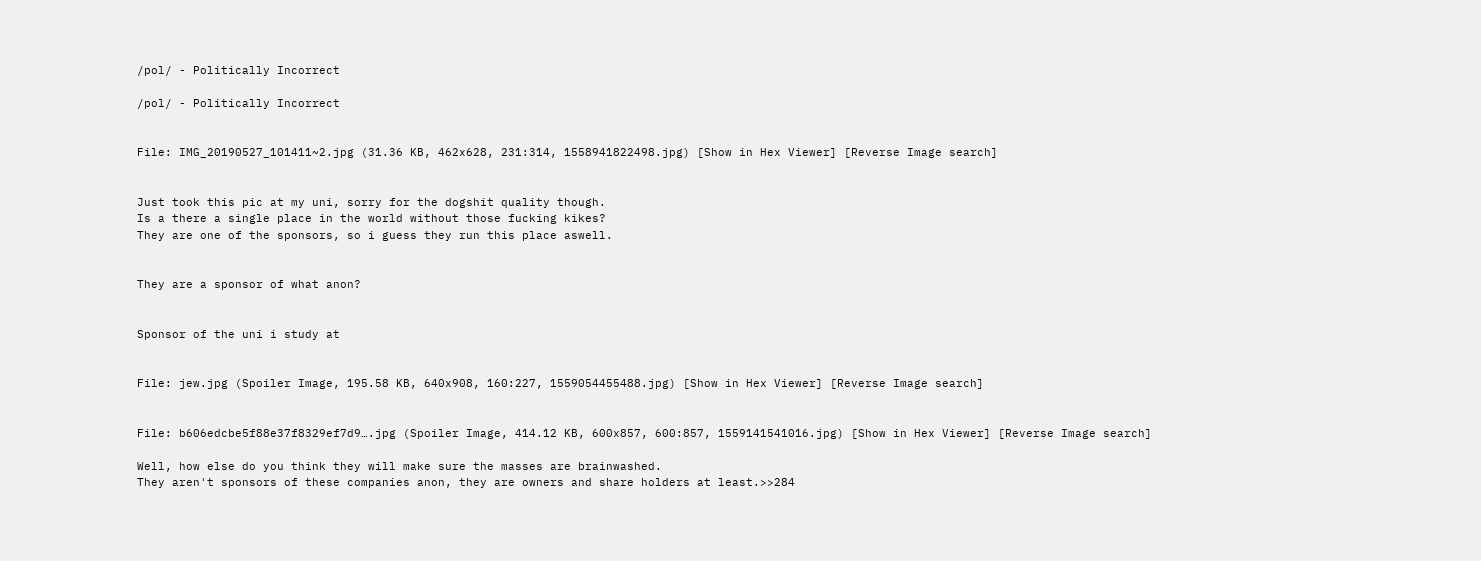/pol/ - Politically Incorrect

/pol/ - Politically Incorrect


File: IMG_20190527_101411~2.jpg (31.36 KB, 462x628, 231:314, 1558941822498.jpg) [Show in Hex Viewer] [Reverse Image search]


Just took this pic at my uni, sorry for the dogshit quality though.
Is a there a single place in the world without those fucking kikes?
They are one of the sponsors, so i guess they run this place aswell.


They are a sponsor of what anon?


Sponsor of the uni i study at


File: jew.jpg (Spoiler Image, 195.58 KB, 640x908, 160:227, 1559054455488.jpg) [Show in Hex Viewer] [Reverse Image search]


File: b606edcbe5f88e37f8329ef7d9….jpg (Spoiler Image, 414.12 KB, 600x857, 600:857, 1559141541016.jpg) [Show in Hex Viewer] [Reverse Image search]

Well, how else do you think they will make sure the masses are brainwashed.
They aren't sponsors of these companies anon, they are owners and share holders at least.>>284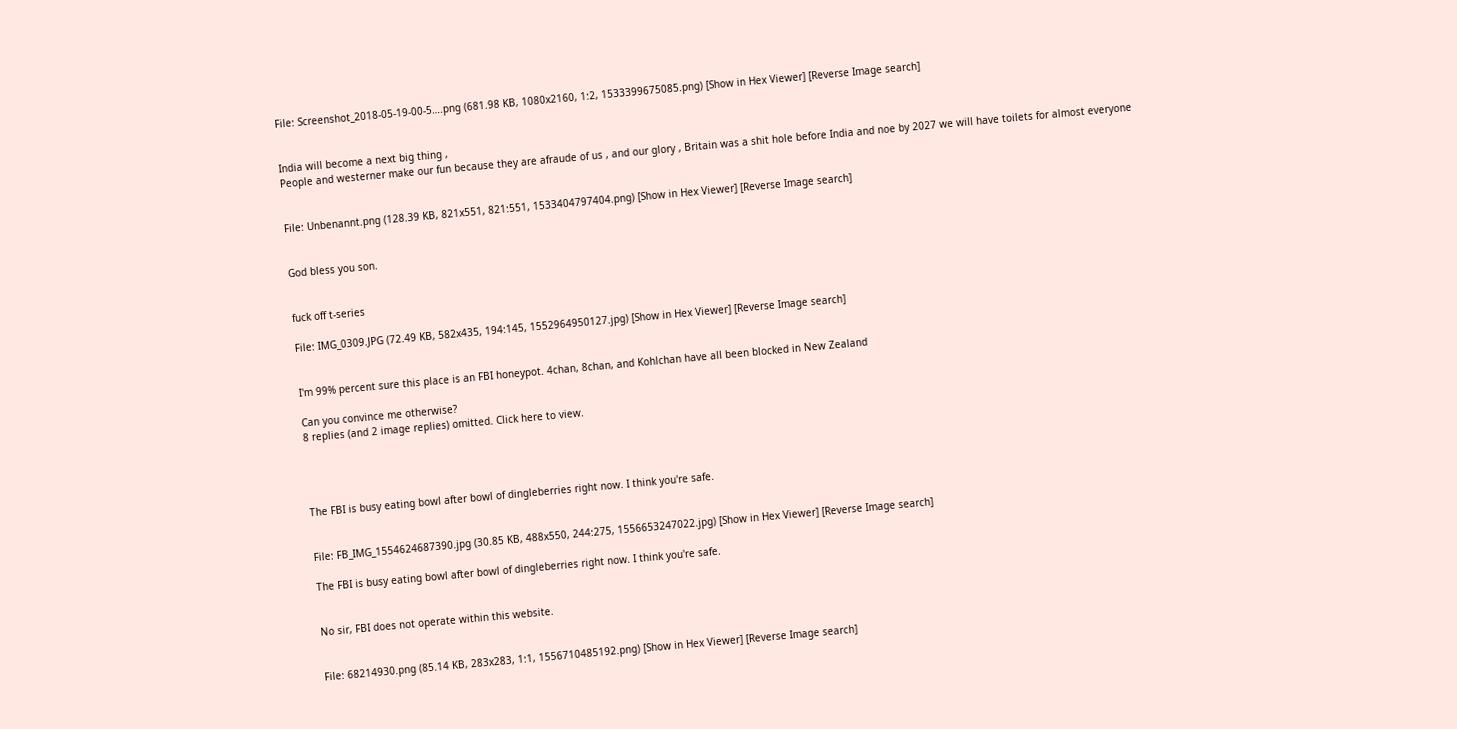File: Screenshot_2018-05-19-00-5….png (681.98 KB, 1080x2160, 1:2, 1533399675085.png) [Show in Hex Viewer] [Reverse Image search]


India will become a next big thing ,
People and westerner make our fun because they are afraude of us , and our glory , Britain was a shit hole before India and noe by 2027 we will have toilets for almost everyone


File: Unbenannt.png (128.39 KB, 821x551, 821:551, 1533404797404.png) [Show in Hex Viewer] [Reverse Image search]


God bless you son.


fuck off t-series

File: IMG_0309.JPG (72.49 KB, 582x435, 194:145, 1552964950127.jpg) [Show in Hex Viewer] [Reverse Image search]


I'm 99% percent sure this place is an FBI honeypot. 4chan, 8chan, and Kohlchan have all been blocked in New Zealand

Can you convince me otherwise?
8 replies (and 2 image replies) omitted. Click here to view.




The FBI is busy eating bowl after bowl of dingleberries right now. I think you're safe.


File: FB_IMG_1554624687390.jpg (30.85 KB, 488x550, 244:275, 1556653247022.jpg) [Show in Hex Viewer] [Reverse Image search]

The FBI is busy eating bowl after bowl of dingleberries right now. I think you're safe.


No sir, FBI does not operate within this website.


File: 68214930.png (85.14 KB, 283x283, 1:1, 1556710485192.png) [Show in Hex Viewer] [Reverse Image search]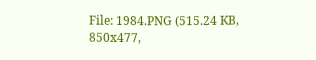File: 1984.PNG (515.24 KB, 850x477,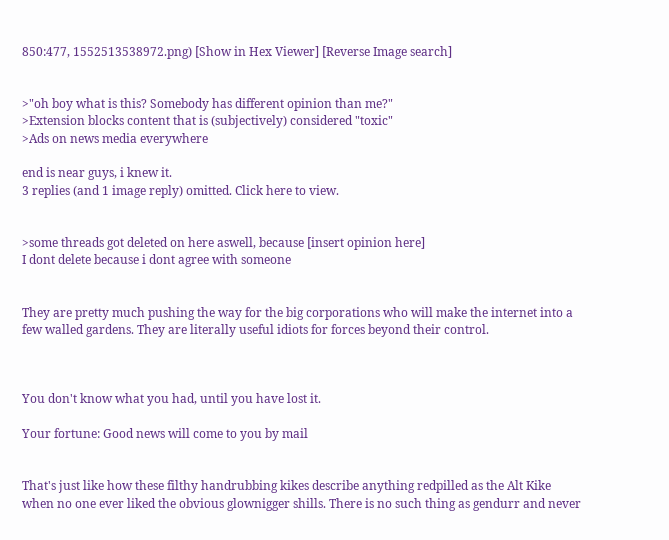850:477, 1552513538972.png) [Show in Hex Viewer] [Reverse Image search]


>"oh boy what is this? Somebody has different opinion than me?"
>Extension blocks content that is (subjectively) considered "toxic"
>Ads on news media everywhere

end is near guys, i knew it.
3 replies (and 1 image reply) omitted. Click here to view.


>some threads got deleted on here aswell, because [insert opinion here]
I dont delete because i dont agree with someone


They are pretty much pushing the way for the big corporations who will make the internet into a few walled gardens. They are literally useful idiots for forces beyond their control.



You don't know what you had, until you have lost it.

Your fortune: Good news will come to you by mail


That's just like how these filthy handrubbing kikes describe anything redpilled as the Alt Kike when no one ever liked the obvious glownigger shills. There is no such thing as gendurr and never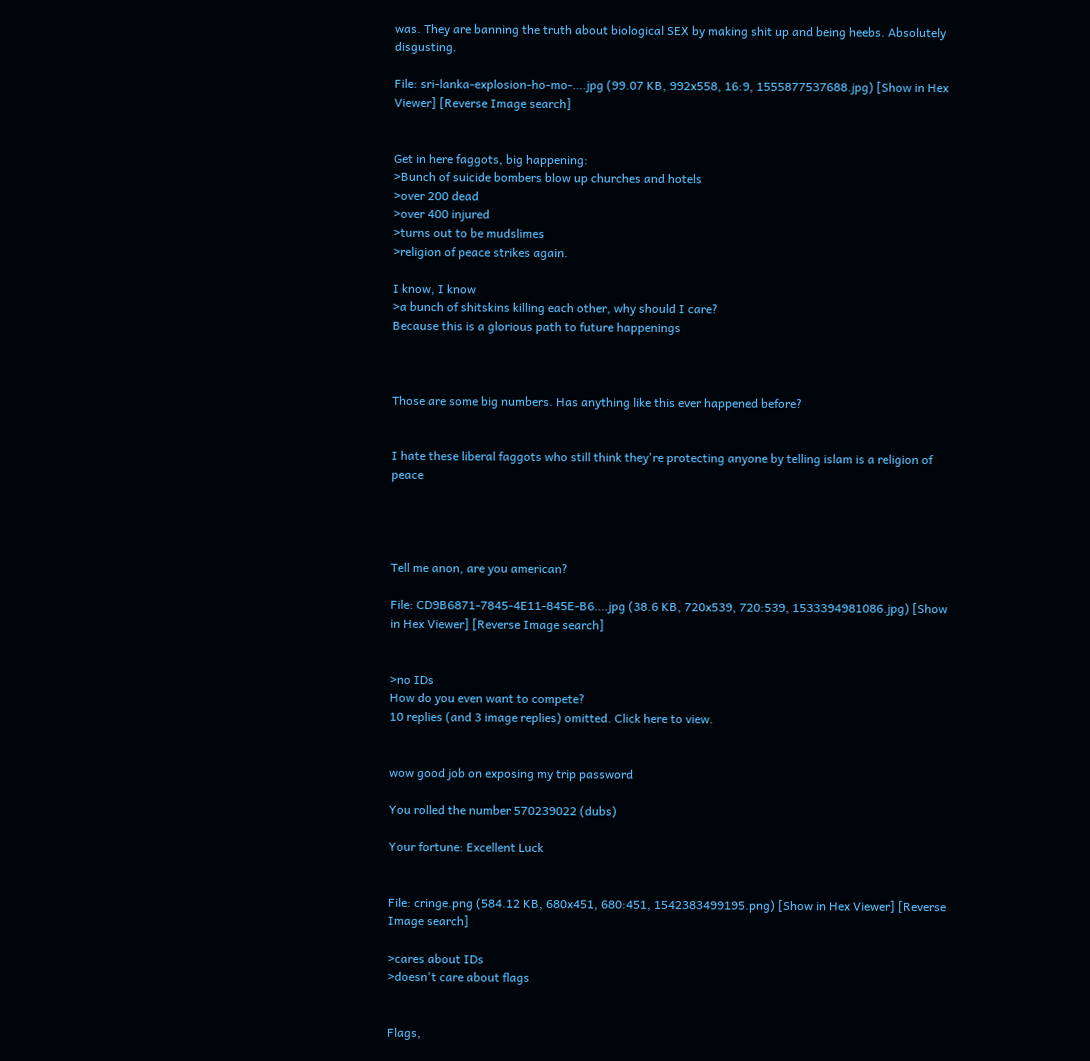was. They are banning the truth about biological SEX by making shit up and being heebs. Absolutely disgusting.

File: sri-lanka-explosion-ho-mo-….jpg (99.07 KB, 992x558, 16:9, 1555877537688.jpg) [Show in Hex Viewer] [Reverse Image search]


Get in here faggots, big happening:
>Bunch of suicide bombers blow up churches and hotels
>over 200 dead
>over 400 injured
>turns out to be mudslimes
>religion of peace strikes again.

I know, I know
>a bunch of shitskins killing each other, why should I care?
Because this is a glorious path to future happenings



Those are some big numbers. Has anything like this ever happened before?


I hate these liberal faggots who still think they're protecting anyone by telling islam is a religion of peace




Tell me anon, are you american?

File: CD9B6871-7845-4E11-845E-B6….jpg (38.6 KB, 720x539, 720:539, 1533394981086.jpg) [Show in Hex Viewer] [Reverse Image search]


>no IDs
How do you even want to compete?
10 replies (and 3 image replies) omitted. Click here to view.


wow good job on exposing my trip password

You rolled the number 570239022 (dubs)

Your fortune: Excellent Luck


File: cringe.png (584.12 KB, 680x451, 680:451, 1542383499195.png) [Show in Hex Viewer] [Reverse Image search]

>cares about IDs
>doesn't care about flags


Flags,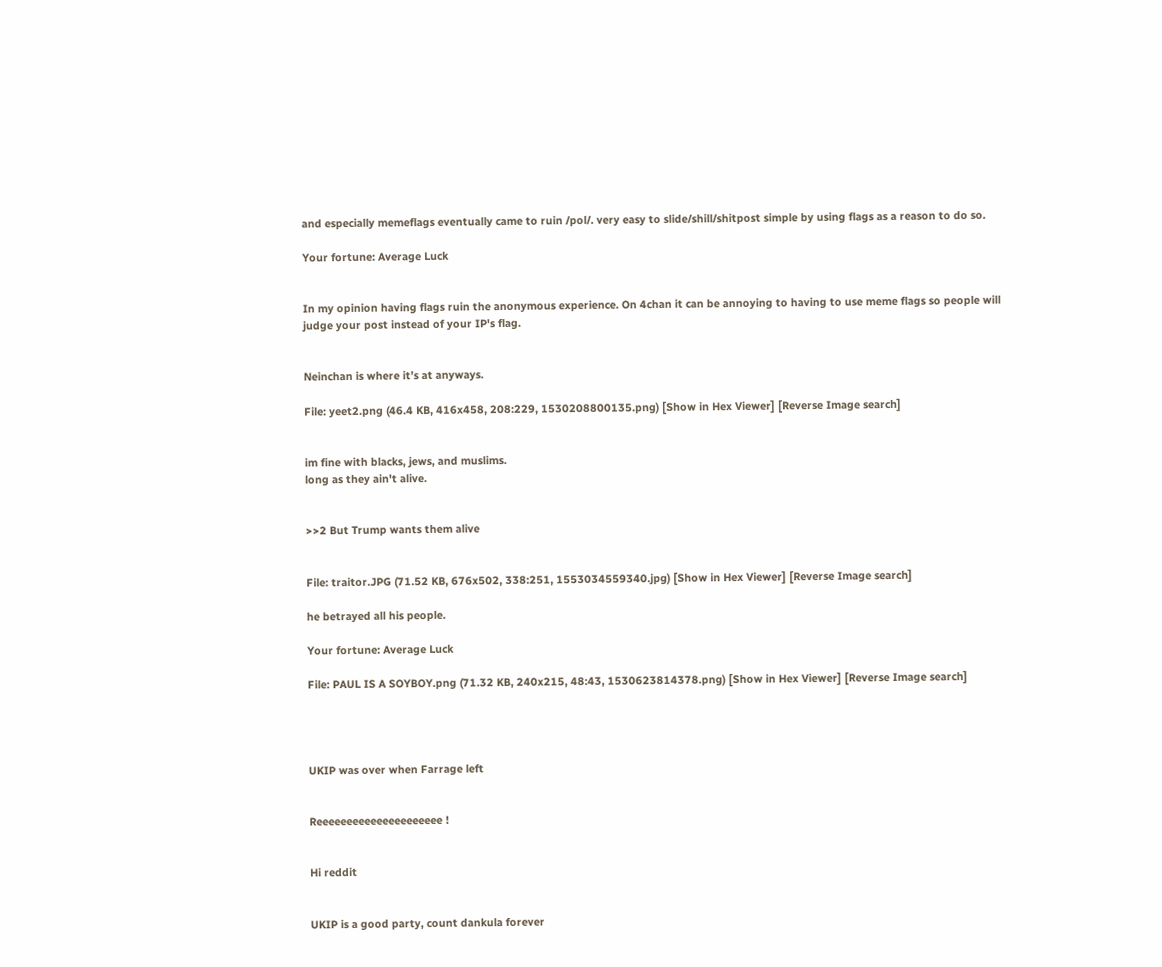and especially memeflags eventually came to ruin /pol/. very easy to slide/shill/shitpost simple by using flags as a reason to do so.

Your fortune: Average Luck


In my opinion having flags ruin the anonymous experience. On 4chan it can be annoying to having to use meme flags so people will judge your post instead of your IP's flag.


Neinchan is where it’s at anyways.

File: yeet2.png (46.4 KB, 416x458, 208:229, 1530208800135.png) [Show in Hex Viewer] [Reverse Image search]


im fine with blacks, jews, and muslims.
long as they ain't alive.


>>2 But Trump wants them alive


File: traitor.JPG (71.52 KB, 676x502, 338:251, 1553034559340.jpg) [Show in Hex Viewer] [Reverse Image search]

he betrayed all his people.

Your fortune: Average Luck

File: PAUL IS A SOYBOY.png (71.32 KB, 240x215, 48:43, 1530623814378.png) [Show in Hex Viewer] [Reverse Image search]




UKIP was over when Farrage left


Reeeeeeeeeeeeeeeeeeeee !


Hi reddit


UKIP is a good party, count dankula forever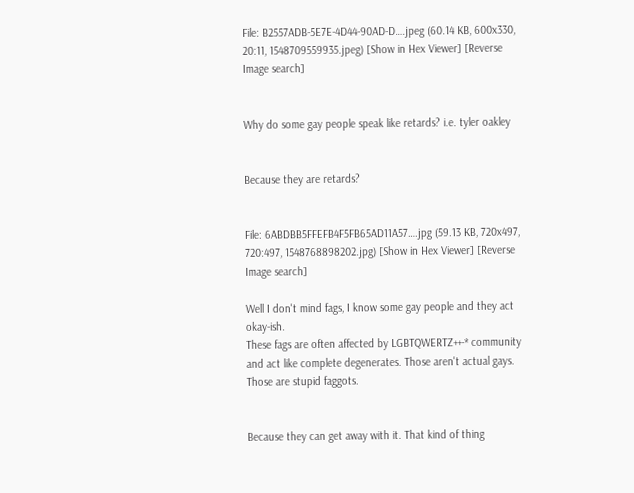File: B2557ADB-5E7E-4D44-90AD-D….jpeg (60.14 KB, 600x330, 20:11, 1548709559935.jpeg) [Show in Hex Viewer] [Reverse Image search]


Why do some gay people speak like retards? i.e. tyler oakley


Because they are retards?


File: 6ABDBB5FFEFB4F5FB65AD11A57….jpg (59.13 KB, 720x497, 720:497, 1548768898202.jpg) [Show in Hex Viewer] [Reverse Image search]

Well I don't mind fags, I know some gay people and they act okay-ish.
These fags are often affected by LGBTQWERTZ++-* community and act like complete degenerates. Those aren't actual gays. Those are stupid faggots.


Because they can get away with it. That kind of thing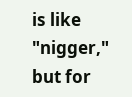is like "nigger," but for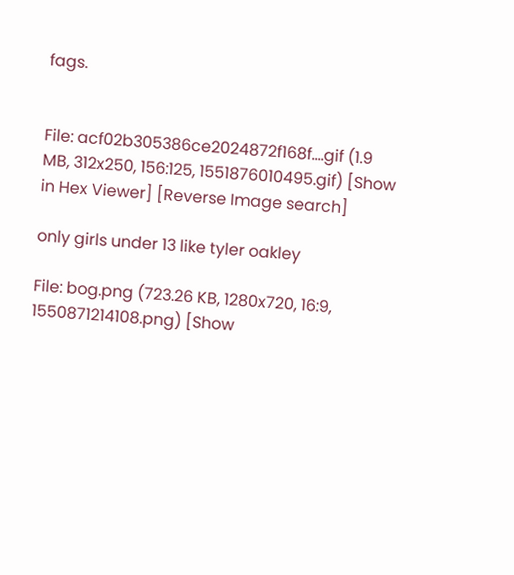fags.


File: acf02b305386ce2024872f168f….gif (1.9 MB, 312x250, 156:125, 1551876010495.gif) [Show in Hex Viewer] [Reverse Image search]

only girls under 13 like tyler oakley

File: bog.png (723.26 KB, 1280x720, 16:9, 1550871214108.png) [Show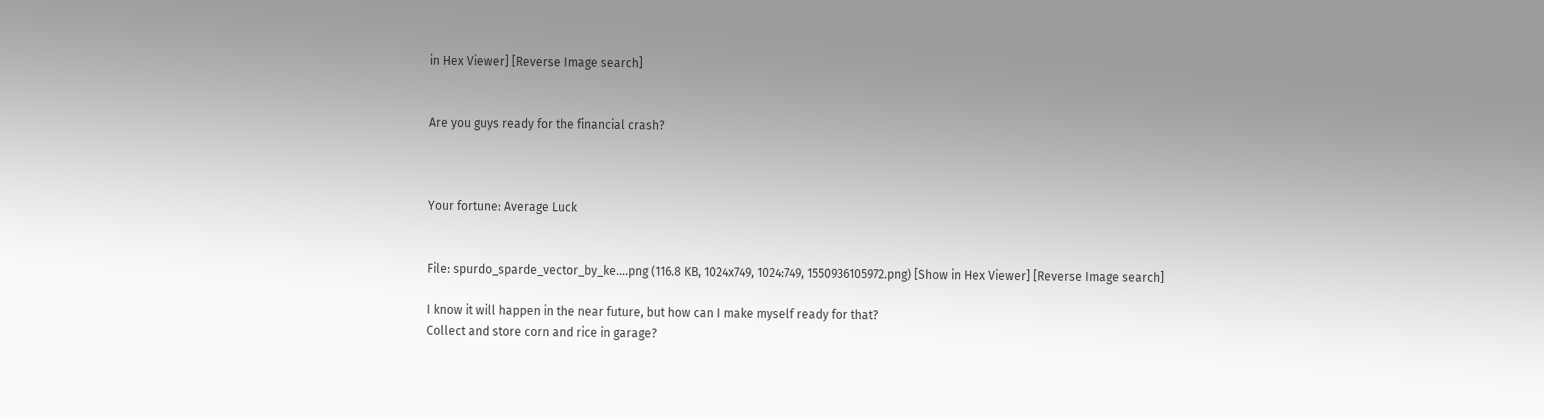in Hex Viewer] [Reverse Image search]


Are you guys ready for the financial crash?



Your fortune: Average Luck


File: spurdo_sparde_vector_by_ke….png (116.8 KB, 1024x749, 1024:749, 1550936105972.png) [Show in Hex Viewer] [Reverse Image search]

I know it will happen in the near future, but how can I make myself ready for that?
Collect and store corn and rice in garage?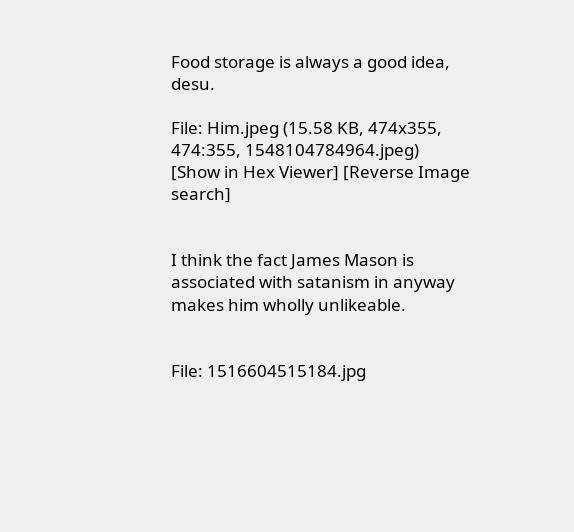Food storage is always a good idea, desu.

File: Him.jpeg (15.58 KB, 474x355, 474:355, 1548104784964.jpeg) [Show in Hex Viewer] [Reverse Image search]


I think the fact James Mason is associated with satanism in anyway makes him wholly unlikeable.


File: 1516604515184.jpg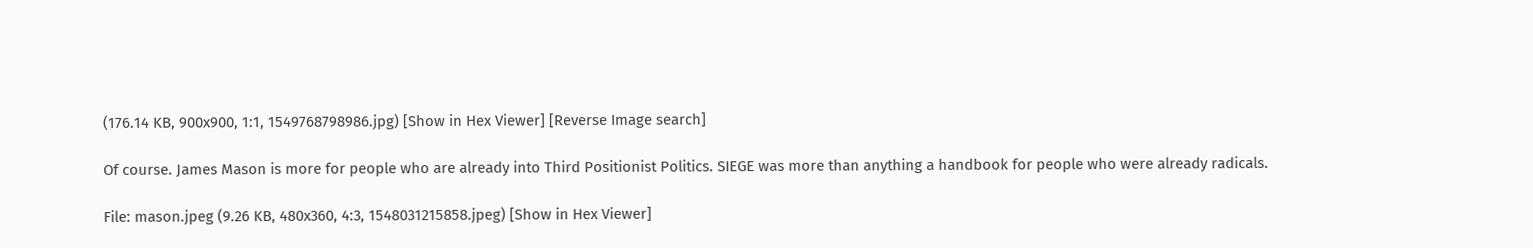(176.14 KB, 900x900, 1:1, 1549768798986.jpg) [Show in Hex Viewer] [Reverse Image search]

Of course. James Mason is more for people who are already into Third Positionist Politics. SIEGE was more than anything a handbook for people who were already radicals.

File: mason.jpeg (9.26 KB, 480x360, 4:3, 1548031215858.jpeg) [Show in Hex Viewer]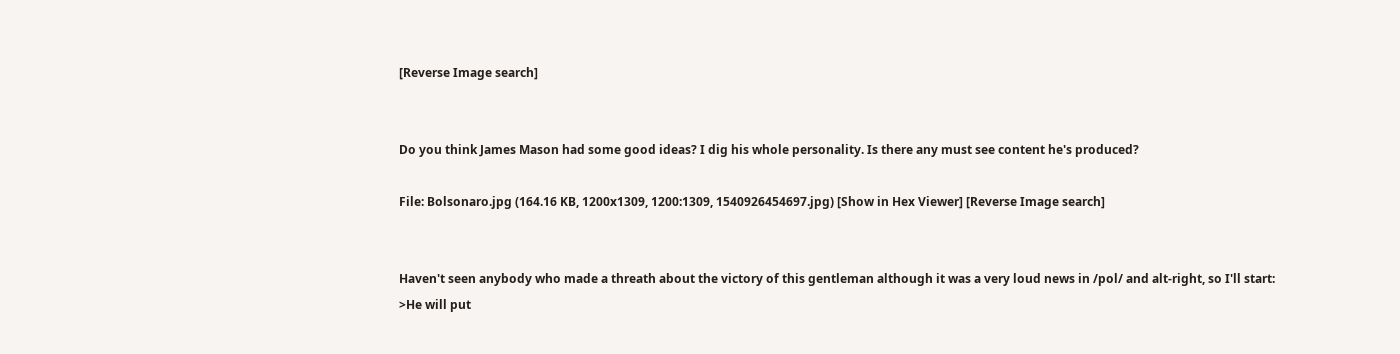[Reverse Image search]


Do you think James Mason had some good ideas? I dig his whole personality. Is there any must see content he's produced?

File: Bolsonaro.jpg (164.16 KB, 1200x1309, 1200:1309, 1540926454697.jpg) [Show in Hex Viewer] [Reverse Image search]


Haven't seen anybody who made a threath about the victory of this gentleman although it was a very loud news in /pol/ and alt-right, so I'll start:
>He will put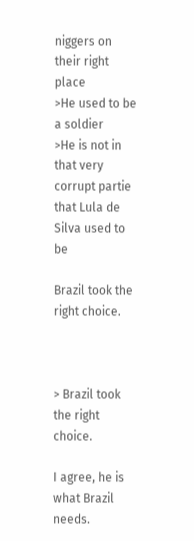niggers on their right place
>He used to be a soldier
>He is not in that very corrupt partie that Lula de Silva used to be

Brazil took the right choice.



> Brazil took the right choice.

I agree, he is what Brazil needs.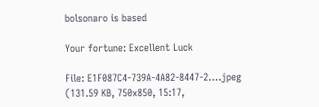bolsonaro is based

Your fortune: Excellent Luck

File: E1F087C4-739A-4A82-8447-2….jpeg (131.59 KB, 750x850, 15:17,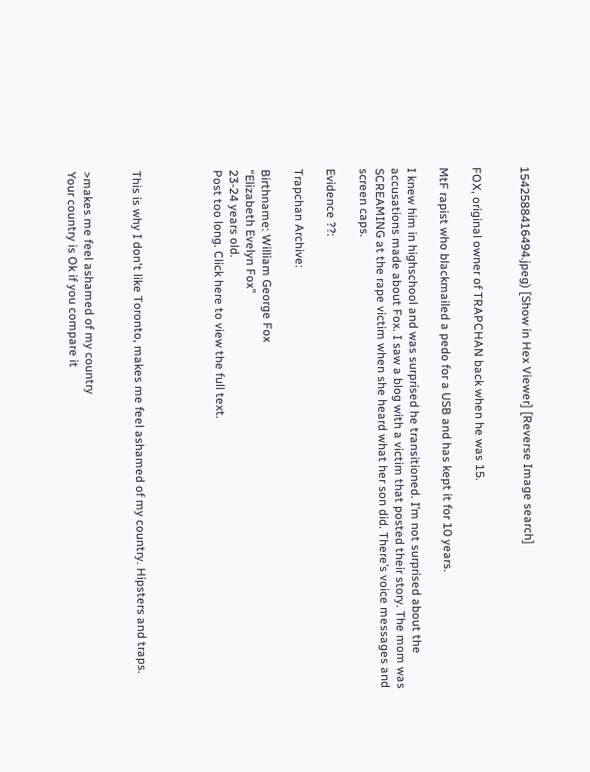1542588416494.jpeg) [Show in Hex Viewer] [Reverse Image search]


FOX, original owner of TRAPCHAN back when he was 15.

MtF rapist who blackmailed a pedo for a USB and has kept it for 10 years.

I knew him in highschool and was surprised he transitioned. I’m not surprised about the accusations made about Fox. I saw a blog with a victim that posted their story. The mom was SCREAMING at the rape victim when she heard what her son did. There’s voice messages and screen caps.

Evidence ??:

Trapchan Archive:

Birthname: William George Fox
“Elizabeth Evelyn Fox”
23-24 years old.
Post too long. Click here to view the full text.




This is why I don't like Toronto, makes me feel ashamed of my country. Hipsters and traps.


>makes me feel ashamed of my country
Your country is Ok if you compare it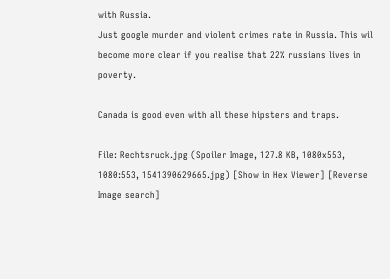with Russia.
Just google murder and violent crimes rate in Russia. This wil become more clear if you realise that 22% russians lives in poverty.

Canada is good even with all these hipsters and traps.

File: Rechtsruck.jpg (Spoiler Image, 127.8 KB, 1080x553, 1080:553, 1541390629665.jpg) [Show in Hex Viewer] [Reverse Image search]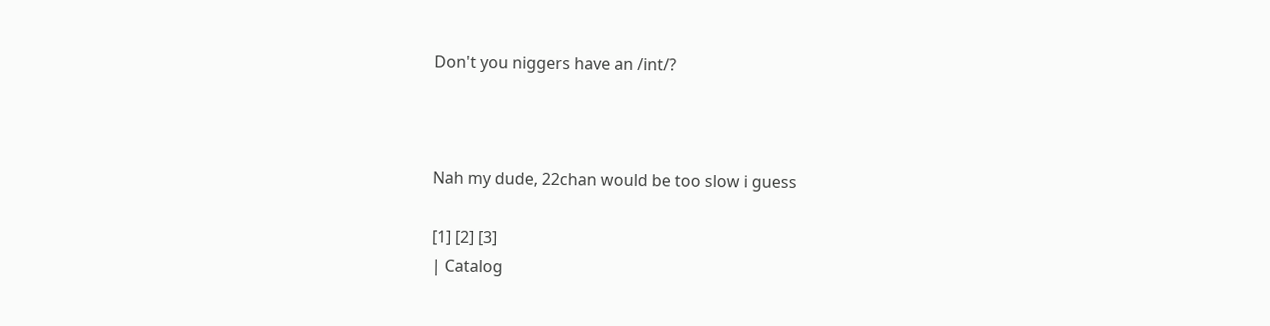Don't you niggers have an /int/?



Nah my dude, 22chan would be too slow i guess

[1] [2] [3]
| Catalog